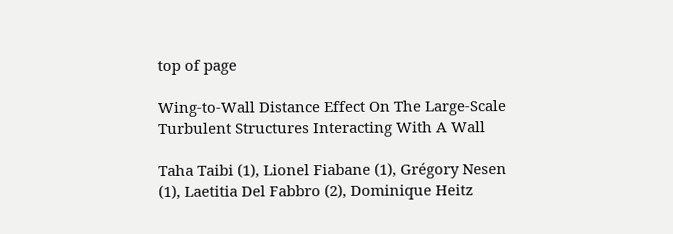top of page

Wing-to-Wall Distance Effect On The Large-Scale Turbulent Structures Interacting With A Wall

Taha Taibi (1), Lionel Fiabane (1), Grégory Nesen (1), Laetitia Del Fabbro (2), Dominique Heitz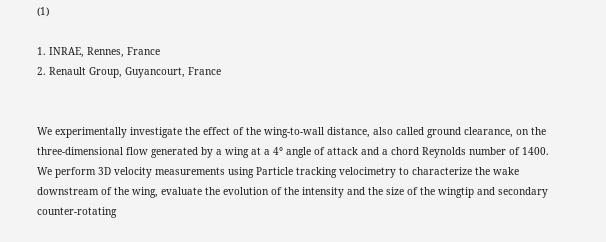(1)

1. INRAE, Rennes, France
2. Renault Group, Guyancourt, France


We experimentally investigate the effect of the wing-to-wall distance, also called ground clearance, on the three-dimensional flow generated by a wing at a 4° angle of attack and a chord Reynolds number of 1400. We perform 3D velocity measurements using Particle tracking velocimetry to characterize the wake downstream of the wing, evaluate the evolution of the intensity and the size of the wingtip and secondary counter-rotating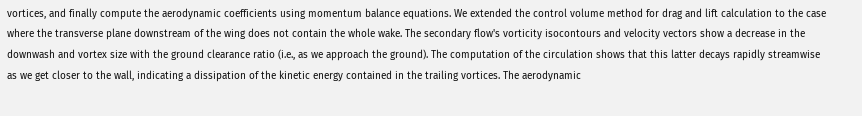vortices, and finally compute the aerodynamic coefficients using momentum balance equations. We extended the control volume method for drag and lift calculation to the case where the transverse plane downstream of the wing does not contain the whole wake. The secondary flow's vorticity isocontours and velocity vectors show a decrease in the downwash and vortex size with the ground clearance ratio (i.e., as we approach the ground). The computation of the circulation shows that this latter decays rapidly streamwise as we get closer to the wall, indicating a dissipation of the kinetic energy contained in the trailing vortices. The aerodynamic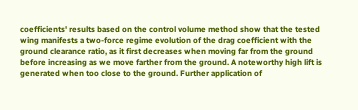coefficients' results based on the control volume method show that the tested wing manifests a two-force regime evolution of the drag coefficient with the ground clearance ratio, as it first decreases when moving far from the ground before increasing as we move farther from the ground. A noteworthy high lift is generated when too close to the ground. Further application of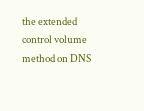the extended control volume method on DNS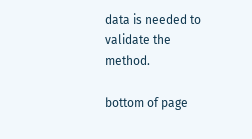data is needed to validate the method.

bottom of page